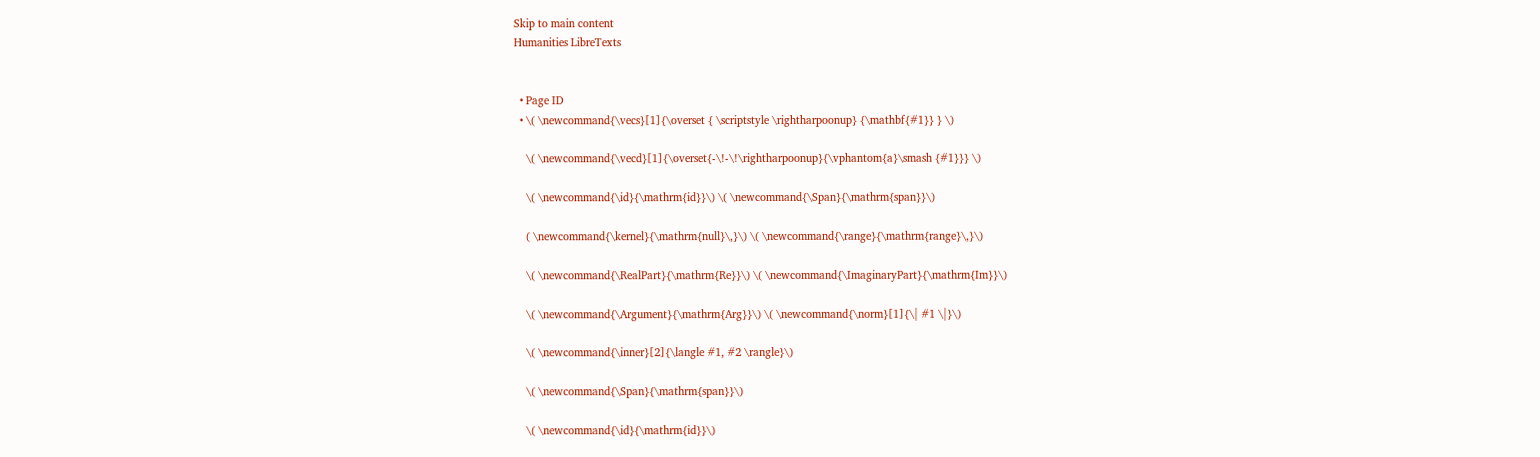Skip to main content
Humanities LibreTexts


  • Page ID
  • \( \newcommand{\vecs}[1]{\overset { \scriptstyle \rightharpoonup} {\mathbf{#1}} } \)

    \( \newcommand{\vecd}[1]{\overset{-\!-\!\rightharpoonup}{\vphantom{a}\smash {#1}}} \)

    \( \newcommand{\id}{\mathrm{id}}\) \( \newcommand{\Span}{\mathrm{span}}\)

    ( \newcommand{\kernel}{\mathrm{null}\,}\) \( \newcommand{\range}{\mathrm{range}\,}\)

    \( \newcommand{\RealPart}{\mathrm{Re}}\) \( \newcommand{\ImaginaryPart}{\mathrm{Im}}\)

    \( \newcommand{\Argument}{\mathrm{Arg}}\) \( \newcommand{\norm}[1]{\| #1 \|}\)

    \( \newcommand{\inner}[2]{\langle #1, #2 \rangle}\)

    \( \newcommand{\Span}{\mathrm{span}}\)

    \( \newcommand{\id}{\mathrm{id}}\)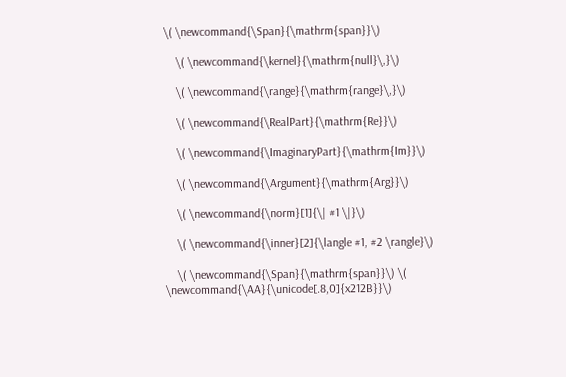\( \newcommand{\Span}{\mathrm{span}}\)

    \( \newcommand{\kernel}{\mathrm{null}\,}\)

    \( \newcommand{\range}{\mathrm{range}\,}\)

    \( \newcommand{\RealPart}{\mathrm{Re}}\)

    \( \newcommand{\ImaginaryPart}{\mathrm{Im}}\)

    \( \newcommand{\Argument}{\mathrm{Arg}}\)

    \( \newcommand{\norm}[1]{\| #1 \|}\)

    \( \newcommand{\inner}[2]{\langle #1, #2 \rangle}\)

    \( \newcommand{\Span}{\mathrm{span}}\) \( \newcommand{\AA}{\unicode[.8,0]{x212B}}\)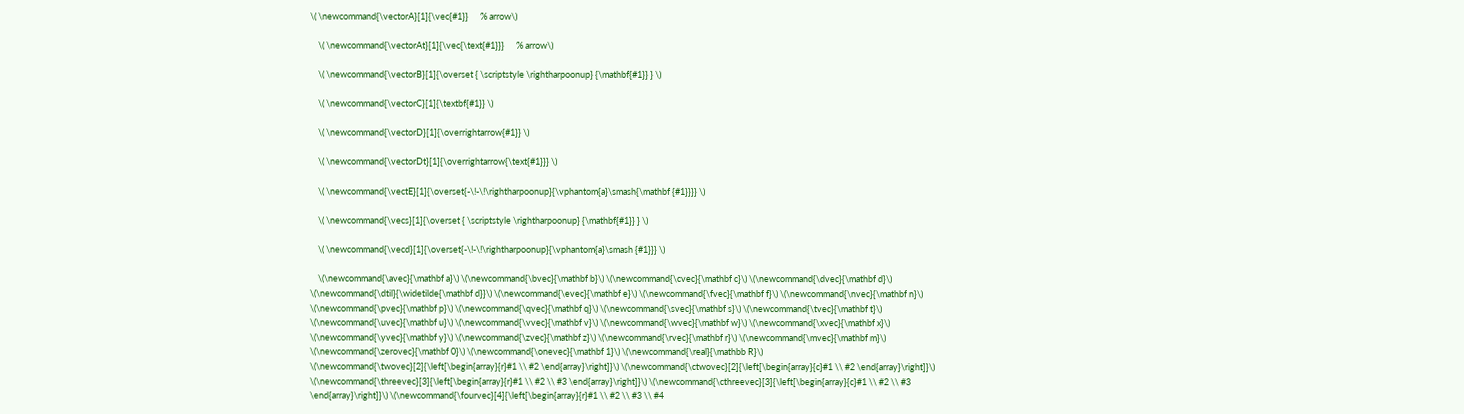\( \newcommand{\vectorA}[1]{\vec{#1}}      % arrow\)

    \( \newcommand{\vectorAt}[1]{\vec{\text{#1}}}      % arrow\)

    \( \newcommand{\vectorB}[1]{\overset { \scriptstyle \rightharpoonup} {\mathbf{#1}} } \)

    \( \newcommand{\vectorC}[1]{\textbf{#1}} \)

    \( \newcommand{\vectorD}[1]{\overrightarrow{#1}} \)

    \( \newcommand{\vectorDt}[1]{\overrightarrow{\text{#1}}} \)

    \( \newcommand{\vectE}[1]{\overset{-\!-\!\rightharpoonup}{\vphantom{a}\smash{\mathbf {#1}}}} \)

    \( \newcommand{\vecs}[1]{\overset { \scriptstyle \rightharpoonup} {\mathbf{#1}} } \)

    \( \newcommand{\vecd}[1]{\overset{-\!-\!\rightharpoonup}{\vphantom{a}\smash {#1}}} \)

    \(\newcommand{\avec}{\mathbf a}\) \(\newcommand{\bvec}{\mathbf b}\) \(\newcommand{\cvec}{\mathbf c}\) \(\newcommand{\dvec}{\mathbf d}\) \(\newcommand{\dtil}{\widetilde{\mathbf d}}\) \(\newcommand{\evec}{\mathbf e}\) \(\newcommand{\fvec}{\mathbf f}\) \(\newcommand{\nvec}{\mathbf n}\) \(\newcommand{\pvec}{\mathbf p}\) \(\newcommand{\qvec}{\mathbf q}\) \(\newcommand{\svec}{\mathbf s}\) \(\newcommand{\tvec}{\mathbf t}\) \(\newcommand{\uvec}{\mathbf u}\) \(\newcommand{\vvec}{\mathbf v}\) \(\newcommand{\wvec}{\mathbf w}\) \(\newcommand{\xvec}{\mathbf x}\) \(\newcommand{\yvec}{\mathbf y}\) \(\newcommand{\zvec}{\mathbf z}\) \(\newcommand{\rvec}{\mathbf r}\) \(\newcommand{\mvec}{\mathbf m}\) \(\newcommand{\zerovec}{\mathbf 0}\) \(\newcommand{\onevec}{\mathbf 1}\) \(\newcommand{\real}{\mathbb R}\) \(\newcommand{\twovec}[2]{\left[\begin{array}{r}#1 \\ #2 \end{array}\right]}\) \(\newcommand{\ctwovec}[2]{\left[\begin{array}{c}#1 \\ #2 \end{array}\right]}\) \(\newcommand{\threevec}[3]{\left[\begin{array}{r}#1 \\ #2 \\ #3 \end{array}\right]}\) \(\newcommand{\cthreevec}[3]{\left[\begin{array}{c}#1 \\ #2 \\ #3 \end{array}\right]}\) \(\newcommand{\fourvec}[4]{\left[\begin{array}{r}#1 \\ #2 \\ #3 \\ #4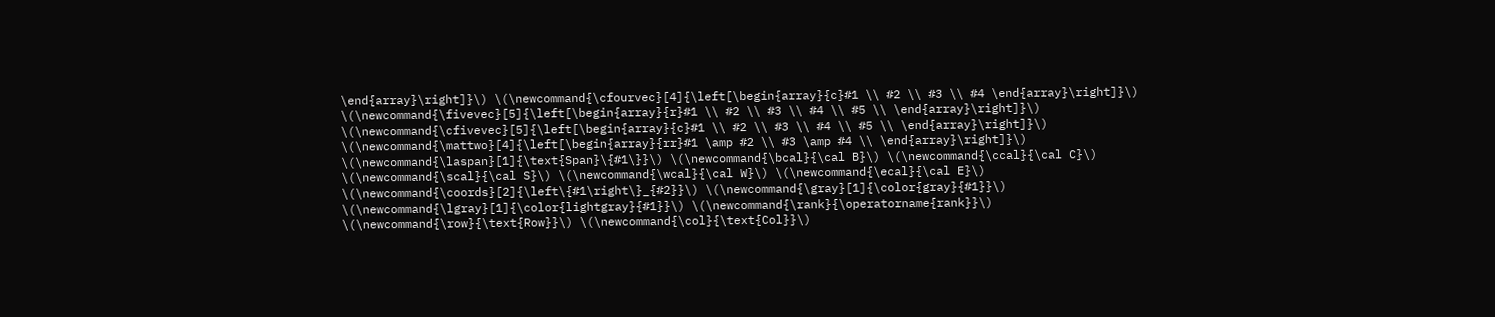\end{array}\right]}\) \(\newcommand{\cfourvec}[4]{\left[\begin{array}{c}#1 \\ #2 \\ #3 \\ #4 \end{array}\right]}\) \(\newcommand{\fivevec}[5]{\left[\begin{array}{r}#1 \\ #2 \\ #3 \\ #4 \\ #5 \\ \end{array}\right]}\) \(\newcommand{\cfivevec}[5]{\left[\begin{array}{c}#1 \\ #2 \\ #3 \\ #4 \\ #5 \\ \end{array}\right]}\) \(\newcommand{\mattwo}[4]{\left[\begin{array}{rr}#1 \amp #2 \\ #3 \amp #4 \\ \end{array}\right]}\) \(\newcommand{\laspan}[1]{\text{Span}\{#1\}}\) \(\newcommand{\bcal}{\cal B}\) \(\newcommand{\ccal}{\cal C}\) \(\newcommand{\scal}{\cal S}\) \(\newcommand{\wcal}{\cal W}\) \(\newcommand{\ecal}{\cal E}\) \(\newcommand{\coords}[2]{\left\{#1\right\}_{#2}}\) \(\newcommand{\gray}[1]{\color{gray}{#1}}\) \(\newcommand{\lgray}[1]{\color{lightgray}{#1}}\) \(\newcommand{\rank}{\operatorname{rank}}\) \(\newcommand{\row}{\text{Row}}\) \(\newcommand{\col}{\text{Col}}\)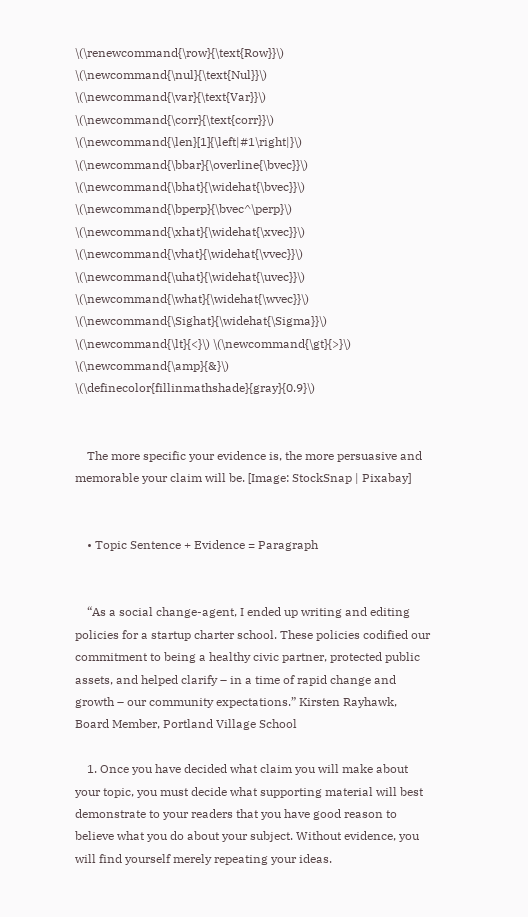\(\renewcommand{\row}{\text{Row}}\) \(\newcommand{\nul}{\text{Nul}}\) \(\newcommand{\var}{\text{Var}}\) \(\newcommand{\corr}{\text{corr}}\) \(\newcommand{\len}[1]{\left|#1\right|}\) \(\newcommand{\bbar}{\overline{\bvec}}\) \(\newcommand{\bhat}{\widehat{\bvec}}\) \(\newcommand{\bperp}{\bvec^\perp}\) \(\newcommand{\xhat}{\widehat{\xvec}}\) \(\newcommand{\vhat}{\widehat{\vvec}}\) \(\newcommand{\uhat}{\widehat{\uvec}}\) \(\newcommand{\what}{\widehat{\wvec}}\) \(\newcommand{\Sighat}{\widehat{\Sigma}}\) \(\newcommand{\lt}{<}\) \(\newcommand{\gt}{>}\) \(\newcommand{\amp}{&}\) \(\definecolor{fillinmathshade}{gray}{0.9}\)


    The more specific your evidence is, the more persuasive and memorable your claim will be. [Image: StockSnap | Pixabay]


    • Topic Sentence + Evidence = Paragraph


    “As a social change-agent, I ended up writing and editing policies for a startup charter school. These policies codified our commitment to being a healthy civic partner, protected public assets, and helped clarify – in a time of rapid change and growth – our community expectations.” Kirsten Rayhawk, Board Member, Portland Village School

    1. Once you have decided what claim you will make about your topic, you must decide what supporting material will best demonstrate to your readers that you have good reason to believe what you do about your subject. Without evidence, you will find yourself merely repeating your ideas.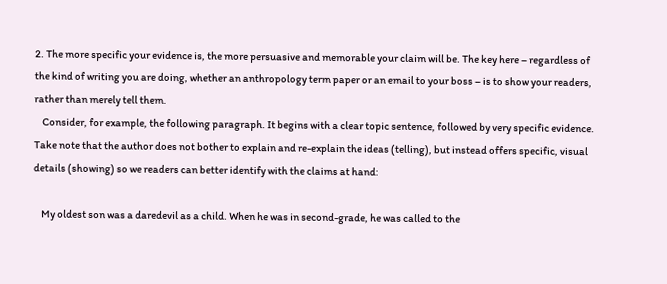2. The more specific your evidence is, the more persuasive and memorable your claim will be. The key here – regardless of the kind of writing you are doing, whether an anthropology term paper or an email to your boss – is to show your readers, rather than merely tell them.
    Consider, for example, the following paragraph. It begins with a clear topic sentence, followed by very specific evidence. Take note that the author does not bother to explain and re-explain the ideas (telling), but instead offers specific, visual details (showing) so we readers can better identify with the claims at hand:

    My oldest son was a daredevil as a child. When he was in second-grade, he was called to the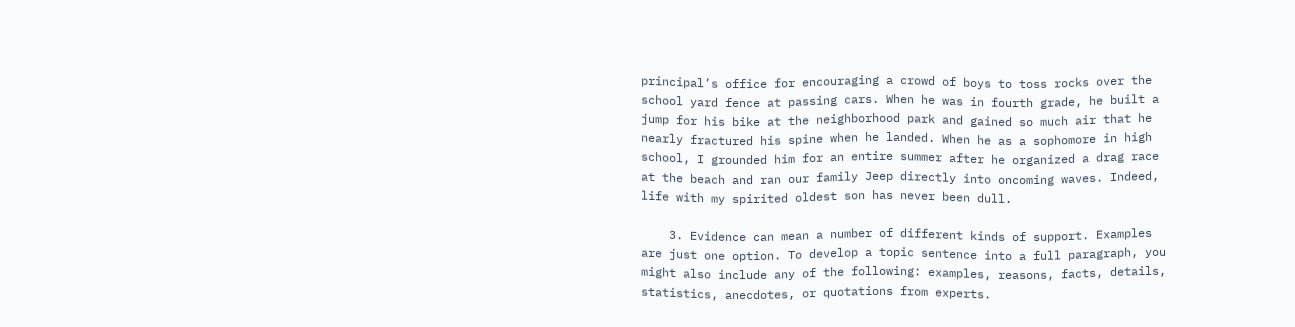principal’s office for encouraging a crowd of boys to toss rocks over the school yard fence at passing cars. When he was in fourth grade, he built a jump for his bike at the neighborhood park and gained so much air that he nearly fractured his spine when he landed. When he as a sophomore in high school, I grounded him for an entire summer after he organized a drag race at the beach and ran our family Jeep directly into oncoming waves. Indeed, life with my spirited oldest son has never been dull.

    3. Evidence can mean a number of different kinds of support. Examples are just one option. To develop a topic sentence into a full paragraph, you might also include any of the following: examples, reasons, facts, details, statistics, anecdotes, or quotations from experts.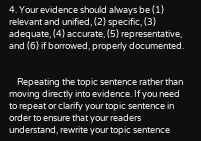4. Your evidence should always be (1) relevant and unified, (2) specific, (3) adequate, (4) accurate, (5) representative, and (6) if borrowed, properly documented.


    Repeating the topic sentence rather than moving directly into evidence. If you need to repeat or clarify your topic sentence in order to ensure that your readers understand, rewrite your topic sentence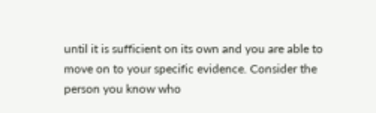until it is sufficient on its own and you are able to move on to your specific evidence. Consider the person you know who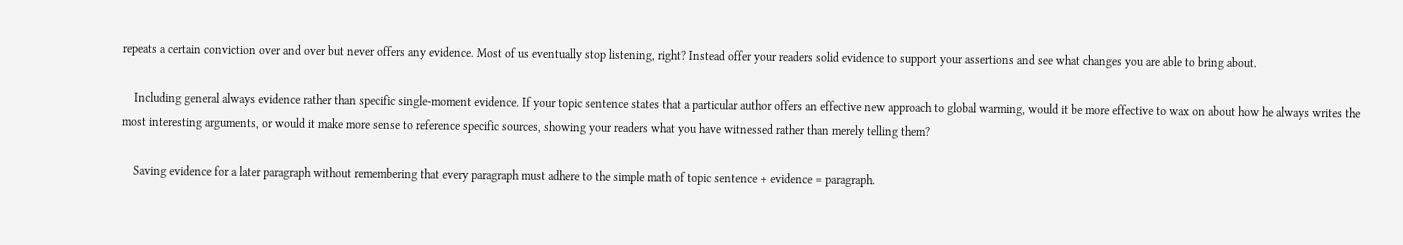repeats a certain conviction over and over but never offers any evidence. Most of us eventually stop listening, right? Instead offer your readers solid evidence to support your assertions and see what changes you are able to bring about.

    Including general always evidence rather than specific single-moment evidence. If your topic sentence states that a particular author offers an effective new approach to global warming, would it be more effective to wax on about how he always writes the most interesting arguments, or would it make more sense to reference specific sources, showing your readers what you have witnessed rather than merely telling them?

    Saving evidence for a later paragraph without remembering that every paragraph must adhere to the simple math of topic sentence + evidence = paragraph.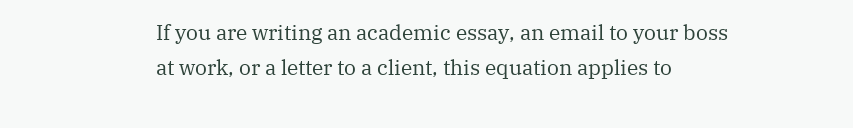If you are writing an academic essay, an email to your boss at work, or a letter to a client, this equation applies to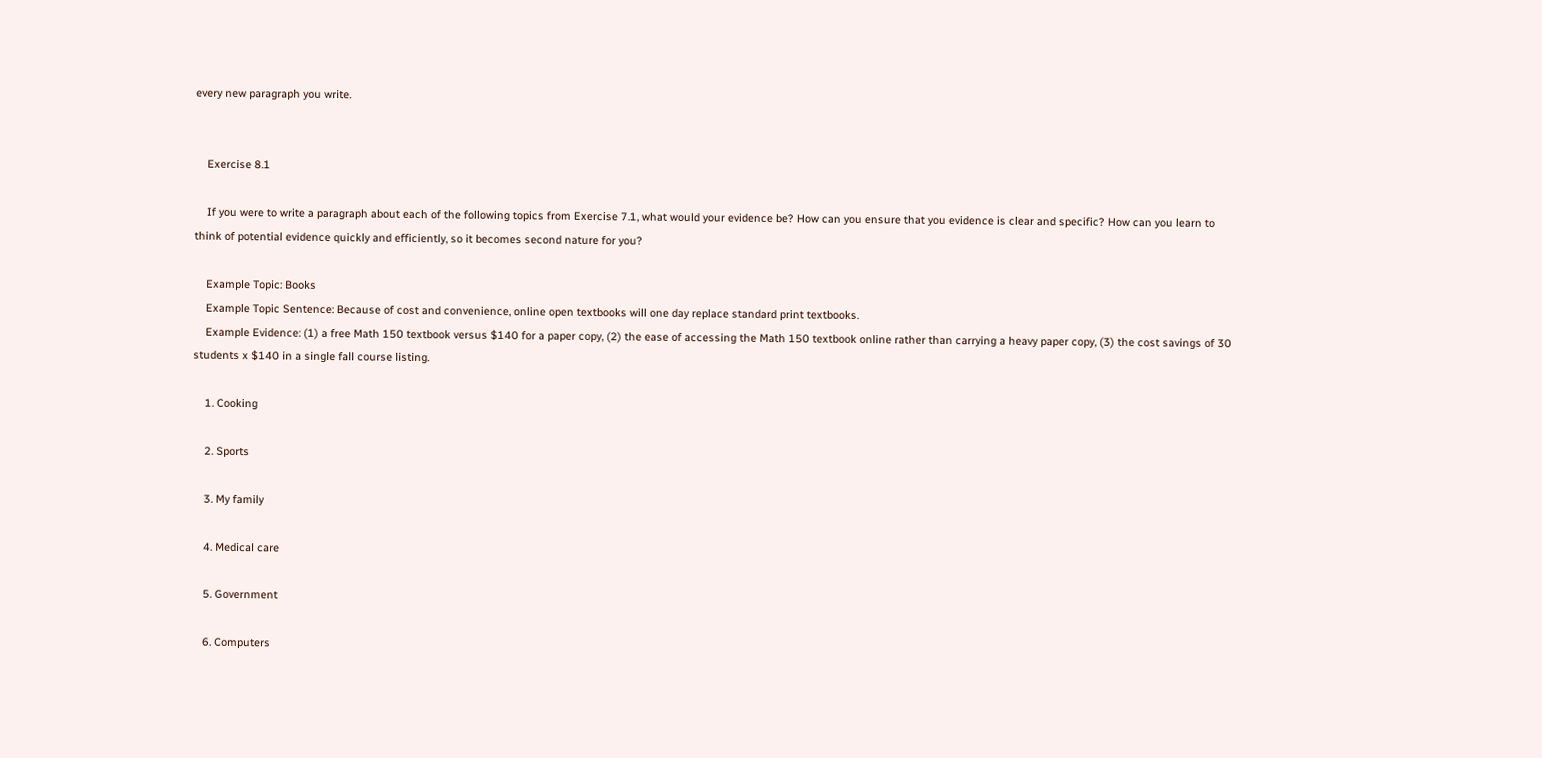every new paragraph you write.


    Exercise 8.1

    If you were to write a paragraph about each of the following topics from Exercise 7.1, what would your evidence be? How can you ensure that you evidence is clear and specific? How can you learn to think of potential evidence quickly and efficiently, so it becomes second nature for you?

    Example Topic: Books
    Example Topic Sentence: Because of cost and convenience, online open textbooks will one day replace standard print textbooks.
    Example Evidence: (1) a free Math 150 textbook versus $140 for a paper copy, (2) the ease of accessing the Math 150 textbook online rather than carrying a heavy paper copy, (3) the cost savings of 30 students x $140 in a single fall course listing.

    1. Cooking

    2. Sports

    3. My family

    4. Medical care

    5. Government

    6. Computers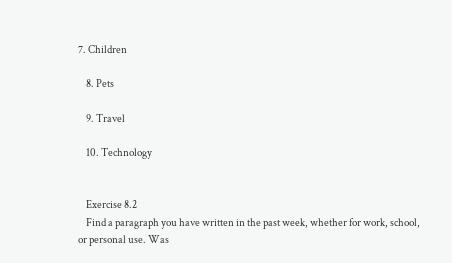7. Children

    8. Pets

    9. Travel

    10. Technology


    Exercise 8.2
    Find a paragraph you have written in the past week, whether for work, school, or personal use. Was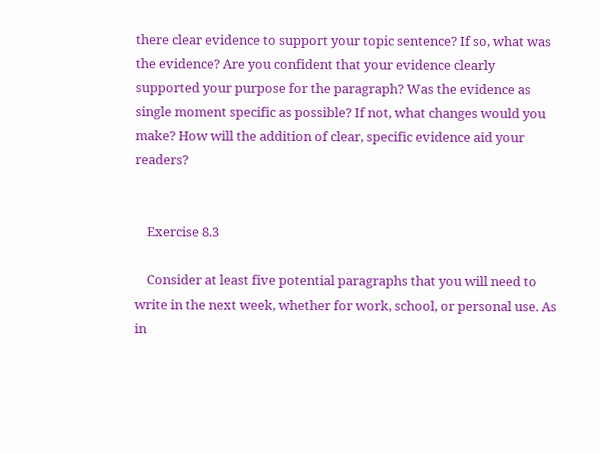there clear evidence to support your topic sentence? If so, what was the evidence? Are you confident that your evidence clearly supported your purpose for the paragraph? Was the evidence as single moment specific as possible? If not, what changes would you make? How will the addition of clear, specific evidence aid your readers?


    Exercise 8.3

    Consider at least five potential paragraphs that you will need to write in the next week, whether for work, school, or personal use. As in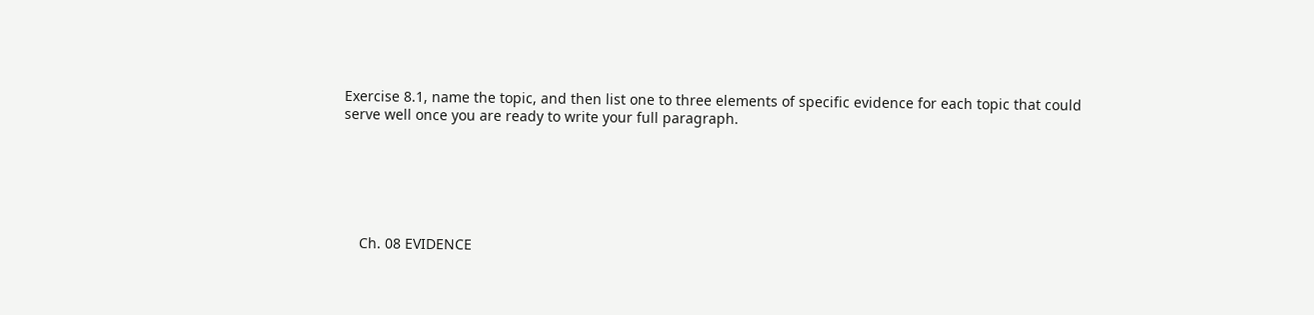Exercise 8.1, name the topic, and then list one to three elements of specific evidence for each topic that could serve well once you are ready to write your full paragraph.






    Ch. 08 EVIDENCE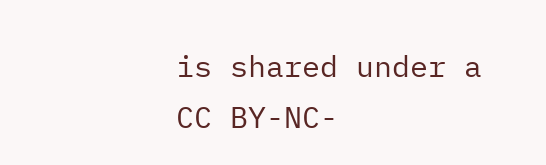is shared under a CC BY-NC-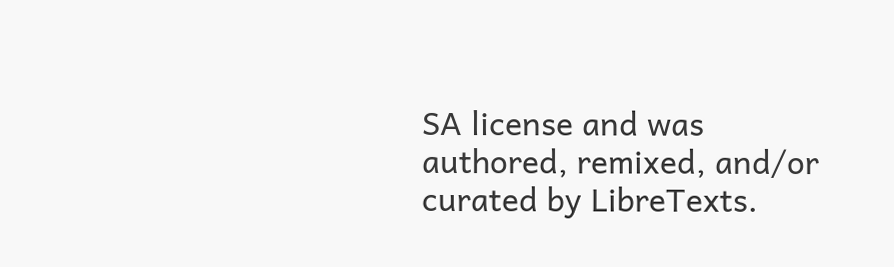SA license and was authored, remixed, and/or curated by LibreTexts.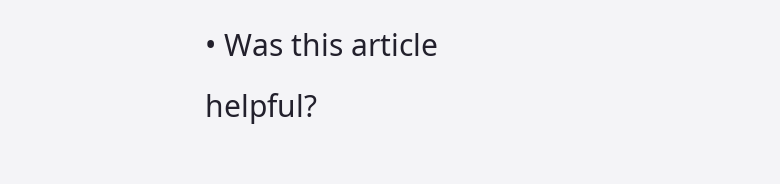• Was this article helpful?